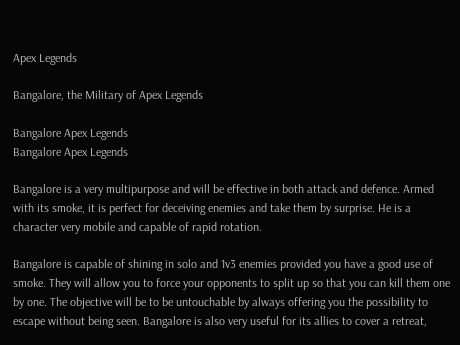Apex Legends

Bangalore, the Military of Apex Legends

Bangalore Apex Legends
Bangalore Apex Legends

Bangalore is a very multipurpose and will be effective in both attack and defence. Armed with its smoke, it is perfect for deceiving enemies and take them by surprise. He is a character very mobile and capable of rapid rotation.

Bangalore is capable of shining in solo and 1v3 enemies provided you have a good use of smoke. They will allow you to force your opponents to split up so that you can kill them one by one. The objective will be to be untouchable by always offering you the possibility to escape without being seen. Bangalore is also very useful for its allies to cover a retreat,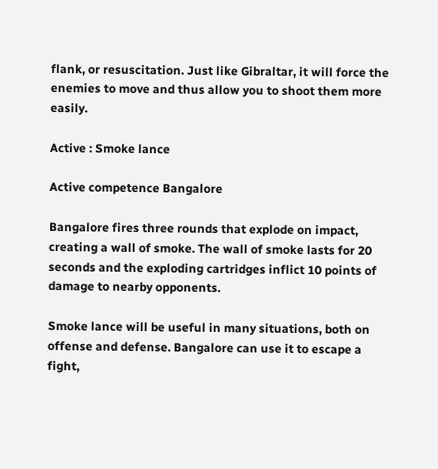flank, or resuscitation. Just like Gibraltar, it will force the enemies to move and thus allow you to shoot them more easily.

Active : Smoke lance

Active competence Bangalore

Bangalore fires three rounds that explode on impact, creating a wall of smoke. The wall of smoke lasts for 20 seconds and the exploding cartridges inflict 10 points of damage to nearby opponents.

Smoke lance will be useful in many situations, both on offense and defense. Bangalore can use it to escape a fight,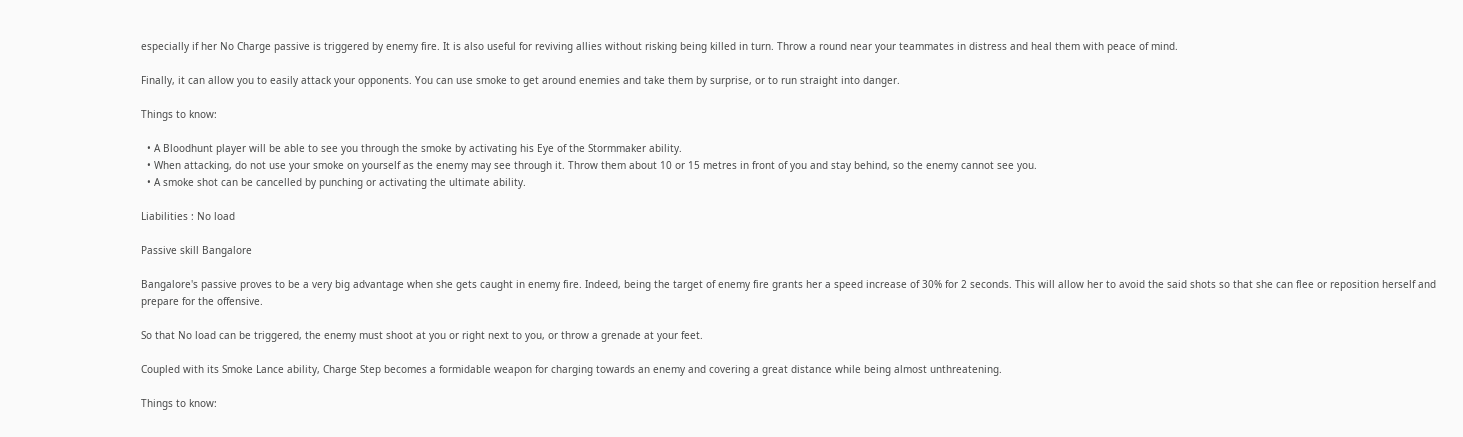especially if her No Charge passive is triggered by enemy fire. It is also useful for reviving allies without risking being killed in turn. Throw a round near your teammates in distress and heal them with peace of mind.

Finally, it can allow you to easily attack your opponents. You can use smoke to get around enemies and take them by surprise, or to run straight into danger.

Things to know:

  • A Bloodhunt player will be able to see you through the smoke by activating his Eye of the Stormmaker ability.
  • When attacking, do not use your smoke on yourself as the enemy may see through it. Throw them about 10 or 15 metres in front of you and stay behind, so the enemy cannot see you.
  • A smoke shot can be cancelled by punching or activating the ultimate ability.

Liabilities : No load

Passive skill Bangalore

Bangalore's passive proves to be a very big advantage when she gets caught in enemy fire. Indeed, being the target of enemy fire grants her a speed increase of 30% for 2 seconds. This will allow her to avoid the said shots so that she can flee or reposition herself and prepare for the offensive.

So that No load can be triggered, the enemy must shoot at you or right next to you, or throw a grenade at your feet.

Coupled with its Smoke Lance ability, Charge Step becomes a formidable weapon for charging towards an enemy and covering a great distance while being almost unthreatening.

Things to know: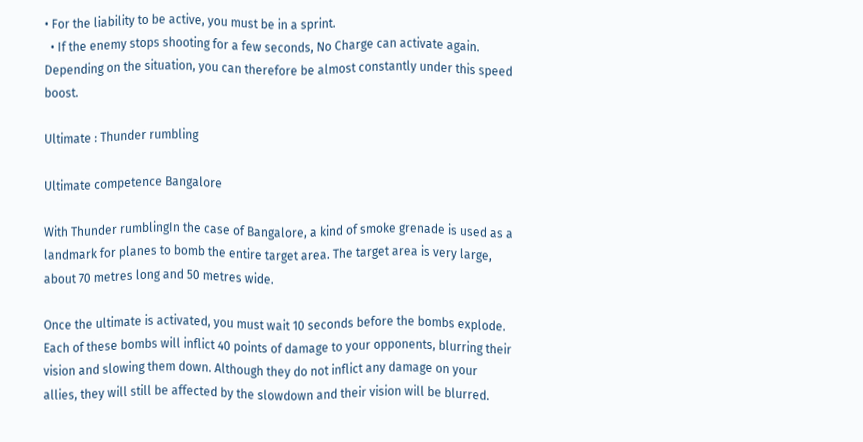• For the liability to be active, you must be in a sprint.
  • If the enemy stops shooting for a few seconds, No Charge can activate again. Depending on the situation, you can therefore be almost constantly under this speed boost.

Ultimate : Thunder rumbling

Ultimate competence Bangalore

With Thunder rumblingIn the case of Bangalore, a kind of smoke grenade is used as a landmark for planes to bomb the entire target area. The target area is very large, about 70 metres long and 50 metres wide.

Once the ultimate is activated, you must wait 10 seconds before the bombs explode. Each of these bombs will inflict 40 points of damage to your opponents, blurring their vision and slowing them down. Although they do not inflict any damage on your allies, they will still be affected by the slowdown and their vision will be blurred.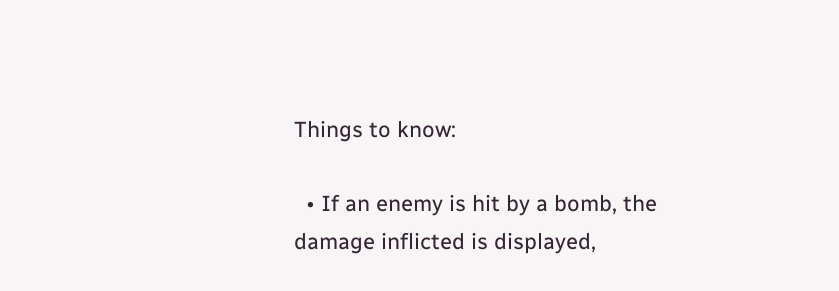Things to know:

  • If an enemy is hit by a bomb, the damage inflicted is displayed,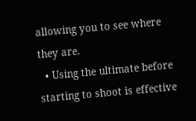allowing you to see where they are.
  • Using the ultimate before starting to shoot is effective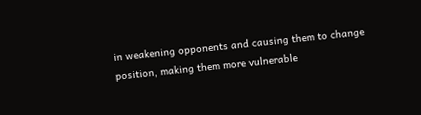in weakening opponents and causing them to change position, making them more vulnerable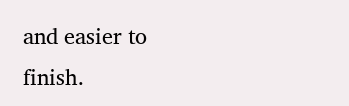and easier to finish.